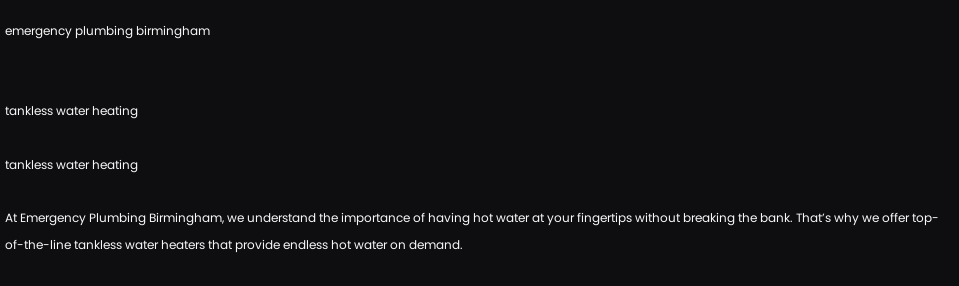emergency plumbing birmingham


tankless water heating

tankless water heating

At Emergency Plumbing Birmingham, we understand the importance of having hot water at your fingertips without breaking the bank. That’s why we offer top-of-the-line tankless water heaters that provide endless hot water on demand.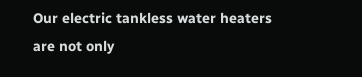Our electric tankless water heaters are not only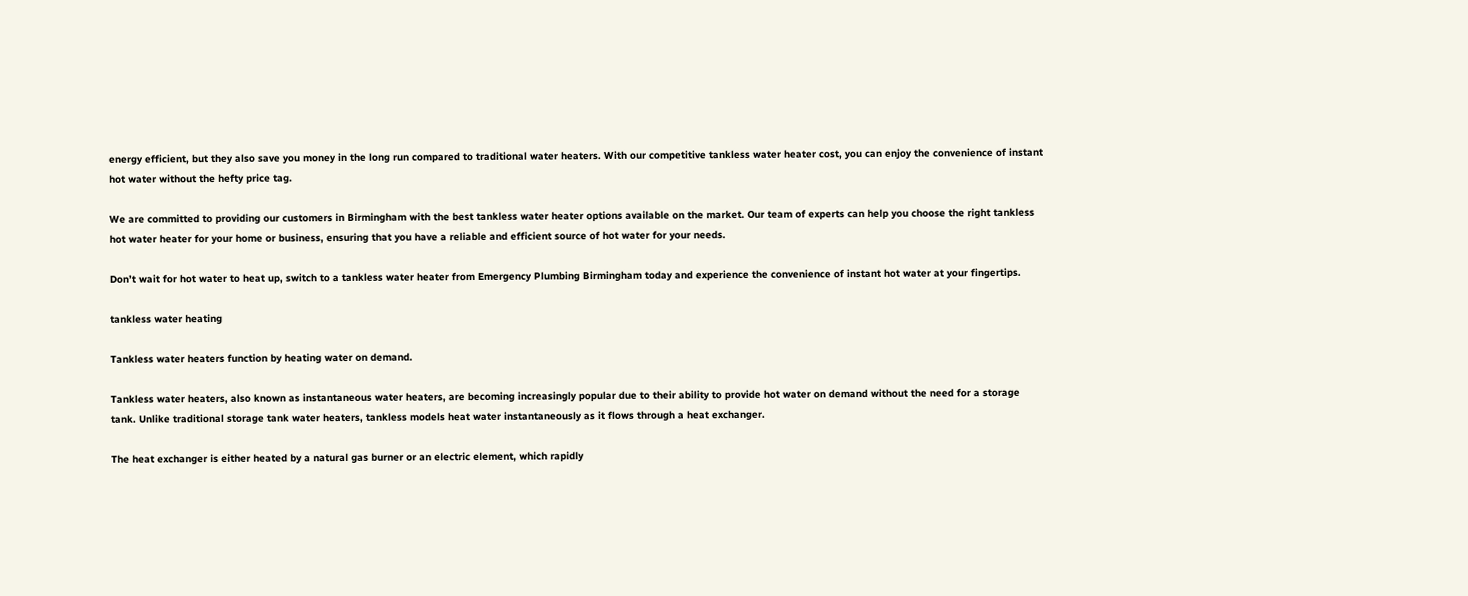energy efficient, but they also save you money in the long run compared to traditional water heaters. With our competitive tankless water heater cost, you can enjoy the convenience of instant hot water without the hefty price tag.

We are committed to providing our customers in Birmingham with the best tankless water heater options available on the market. Our team of experts can help you choose the right tankless hot water heater for your home or business, ensuring that you have a reliable and efficient source of hot water for your needs.

Don’t wait for hot water to heat up, switch to a tankless water heater from Emergency Plumbing Birmingham today and experience the convenience of instant hot water at your fingertips.

tankless water heating

Tankless water heaters function by heating water on demand.

Tankless water heaters, also known as instantaneous water heaters, are becoming increasingly popular due to their ability to provide hot water on demand without the need for a storage tank. Unlike traditional storage tank water heaters, tankless models heat water instantaneously as it flows through a heat exchanger.

The heat exchanger is either heated by a natural gas burner or an electric element, which rapidly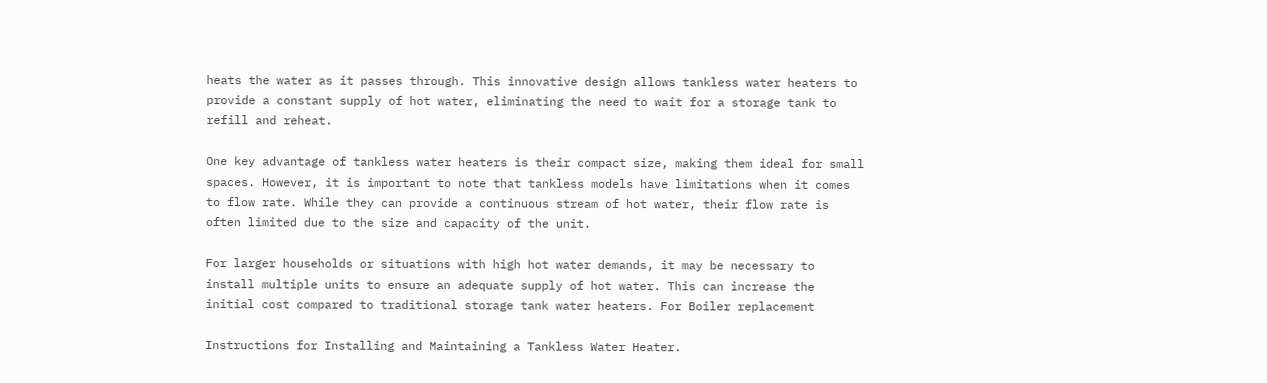heats the water as it passes through. This innovative design allows tankless water heaters to provide a constant supply of hot water, eliminating the need to wait for a storage tank to refill and reheat.

One key advantage of tankless water heaters is their compact size, making them ideal for small spaces. However, it is important to note that tankless models have limitations when it comes to flow rate. While they can provide a continuous stream of hot water, their flow rate is often limited due to the size and capacity of the unit.

For larger households or situations with high hot water demands, it may be necessary to install multiple units to ensure an adequate supply of hot water. This can increase the initial cost compared to traditional storage tank water heaters. For Boiler replacement

Instructions for Installing and Maintaining a Tankless Water Heater.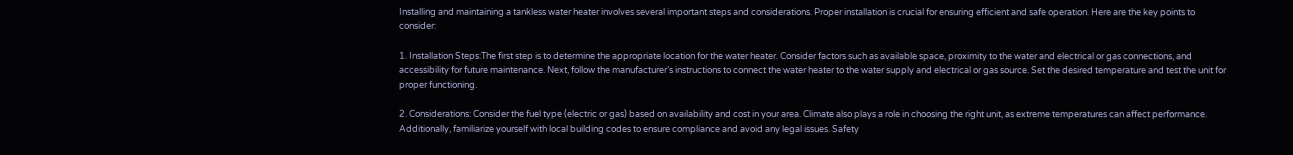Installing and maintaining a tankless water heater involves several important steps and considerations. Proper installation is crucial for ensuring efficient and safe operation. Here are the key points to consider:

1. Installation Steps:The first step is to determine the appropriate location for the water heater. Consider factors such as available space, proximity to the water and electrical or gas connections, and accessibility for future maintenance. Next, follow the manufacturer’s instructions to connect the water heater to the water supply and electrical or gas source. Set the desired temperature and test the unit for proper functioning.

2. Considerations: Consider the fuel type (electric or gas) based on availability and cost in your area. Climate also plays a role in choosing the right unit, as extreme temperatures can affect performance. Additionally, familiarize yourself with local building codes to ensure compliance and avoid any legal issues. Safety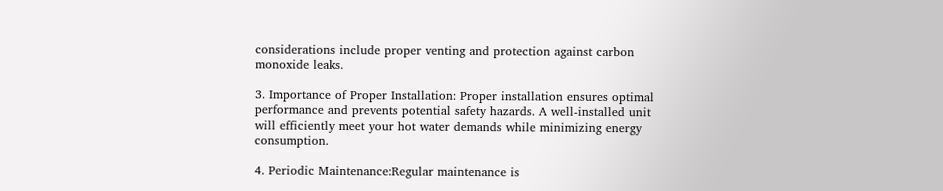considerations include proper venting and protection against carbon monoxide leaks.

3. Importance of Proper Installation: Proper installation ensures optimal performance and prevents potential safety hazards. A well-installed unit will efficiently meet your hot water demands while minimizing energy consumption.

4. Periodic Maintenance:Regular maintenance is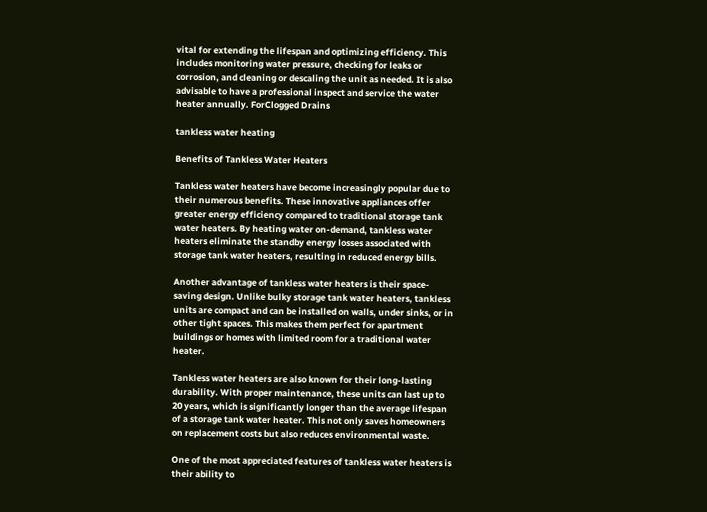vital for extending the lifespan and optimizing efficiency. This includes monitoring water pressure, checking for leaks or corrosion, and cleaning or descaling the unit as needed. It is also advisable to have a professional inspect and service the water heater annually. ForClogged Drains

tankless water heating

Benefits of Tankless Water Heaters

Tankless water heaters have become increasingly popular due to their numerous benefits. These innovative appliances offer greater energy efficiency compared to traditional storage tank water heaters. By heating water on-demand, tankless water heaters eliminate the standby energy losses associated with storage tank water heaters, resulting in reduced energy bills.

Another advantage of tankless water heaters is their space-saving design. Unlike bulky storage tank water heaters, tankless units are compact and can be installed on walls, under sinks, or in other tight spaces. This makes them perfect for apartment buildings or homes with limited room for a traditional water heater.

Tankless water heaters are also known for their long-lasting durability. With proper maintenance, these units can last up to 20 years, which is significantly longer than the average lifespan of a storage tank water heater. This not only saves homeowners on replacement costs but also reduces environmental waste.

One of the most appreciated features of tankless water heaters is their ability to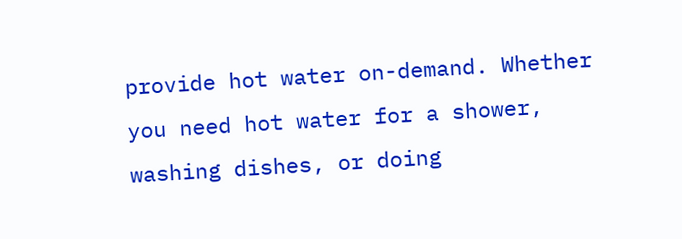provide hot water on-demand. Whether you need hot water for a shower, washing dishes, or doing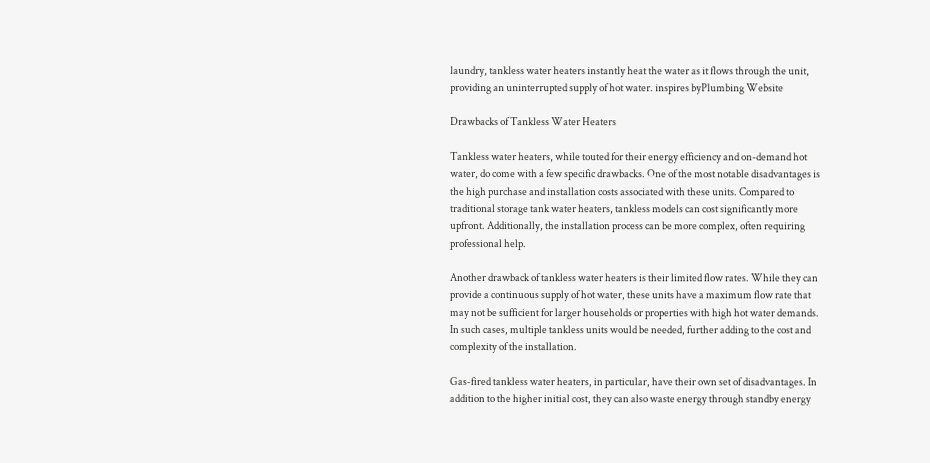laundry, tankless water heaters instantly heat the water as it flows through the unit, providing an uninterrupted supply of hot water. inspires byPlumbing Website

Drawbacks of Tankless Water Heaters

Tankless water heaters, while touted for their energy efficiency and on-demand hot water, do come with a few specific drawbacks. One of the most notable disadvantages is the high purchase and installation costs associated with these units. Compared to traditional storage tank water heaters, tankless models can cost significantly more upfront. Additionally, the installation process can be more complex, often requiring professional help.

Another drawback of tankless water heaters is their limited flow rates. While they can provide a continuous supply of hot water, these units have a maximum flow rate that may not be sufficient for larger households or properties with high hot water demands. In such cases, multiple tankless units would be needed, further adding to the cost and complexity of the installation.

Gas-fired tankless water heaters, in particular, have their own set of disadvantages. In addition to the higher initial cost, they can also waste energy through standby energy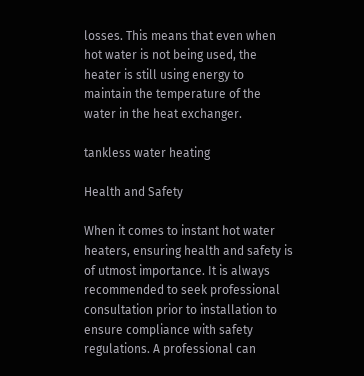losses. This means that even when hot water is not being used, the heater is still using energy to maintain the temperature of the water in the heat exchanger.

tankless water heating

Health and Safety

When it comes to instant hot water heaters, ensuring health and safety is of utmost importance. It is always recommended to seek professional consultation prior to installation to ensure compliance with safety regulations. A professional can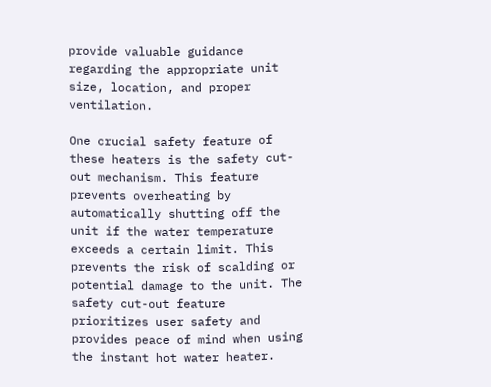provide valuable guidance regarding the appropriate unit size, location, and proper ventilation.

One crucial safety feature of these heaters is the safety cut-out mechanism. This feature prevents overheating by automatically shutting off the unit if the water temperature exceeds a certain limit. This prevents the risk of scalding or potential damage to the unit. The safety cut-out feature prioritizes user safety and provides peace of mind when using the instant hot water heater.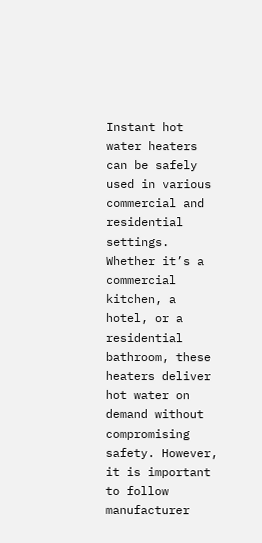Instant hot water heaters can be safely used in various commercial and residential settings. Whether it’s a commercial kitchen, a hotel, or a residential bathroom, these heaters deliver hot water on demand without compromising safety. However, it is important to follow manufacturer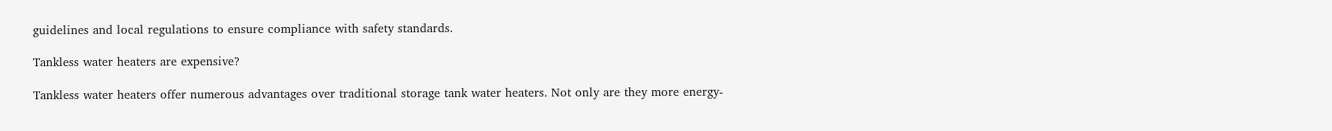guidelines and local regulations to ensure compliance with safety standards.

Tankless water heaters are expensive?

Tankless water heaters offer numerous advantages over traditional storage tank water heaters. Not only are they more energy-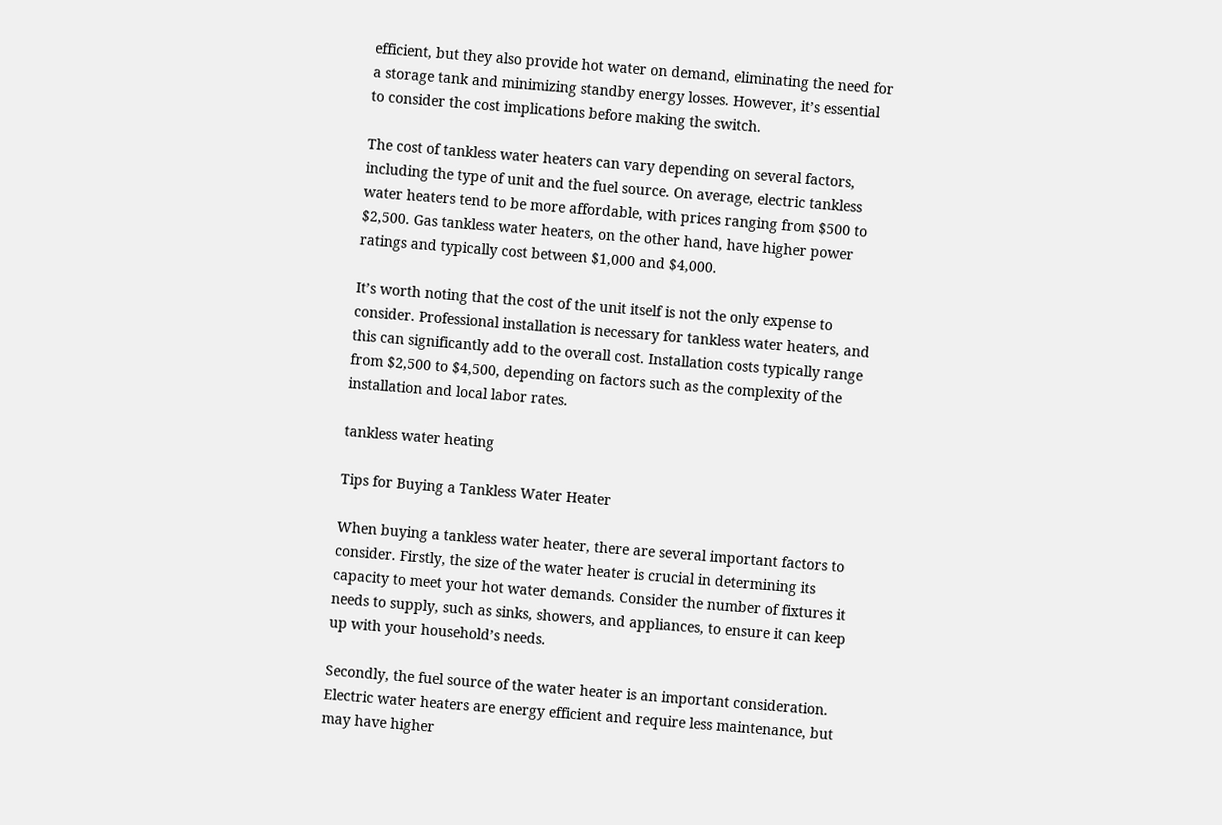efficient, but they also provide hot water on demand, eliminating the need for a storage tank and minimizing standby energy losses. However, it’s essential to consider the cost implications before making the switch.

The cost of tankless water heaters can vary depending on several factors, including the type of unit and the fuel source. On average, electric tankless water heaters tend to be more affordable, with prices ranging from $500 to $2,500. Gas tankless water heaters, on the other hand, have higher power ratings and typically cost between $1,000 and $4,000.

It’s worth noting that the cost of the unit itself is not the only expense to consider. Professional installation is necessary for tankless water heaters, and this can significantly add to the overall cost. Installation costs typically range from $2,500 to $4,500, depending on factors such as the complexity of the installation and local labor rates.

tankless water heating

Tips for Buying a Tankless Water Heater

When buying a tankless water heater, there are several important factors to consider. Firstly, the size of the water heater is crucial in determining its capacity to meet your hot water demands. Consider the number of fixtures it needs to supply, such as sinks, showers, and appliances, to ensure it can keep up with your household’s needs.

Secondly, the fuel source of the water heater is an important consideration. Electric water heaters are energy efficient and require less maintenance, but may have higher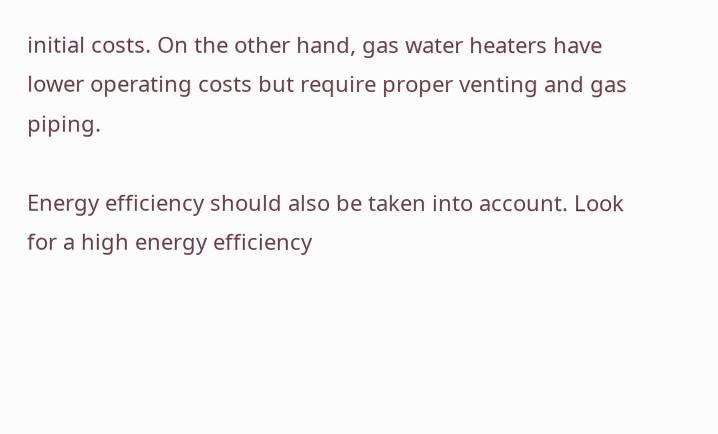initial costs. On the other hand, gas water heaters have lower operating costs but require proper venting and gas piping.

Energy efficiency should also be taken into account. Look for a high energy efficiency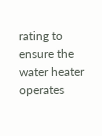rating to ensure the water heater operates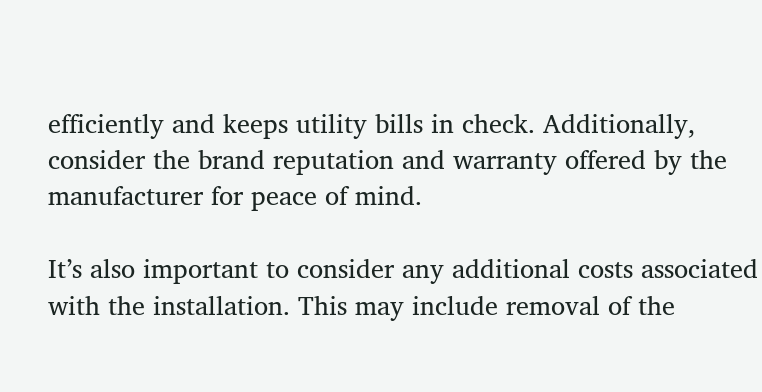efficiently and keeps utility bills in check. Additionally, consider the brand reputation and warranty offered by the manufacturer for peace of mind.

It’s also important to consider any additional costs associated with the installation. This may include removal of the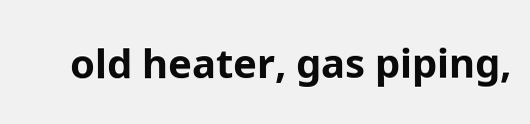old heater, gas piping,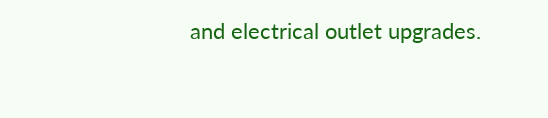and electrical outlet upgrades.